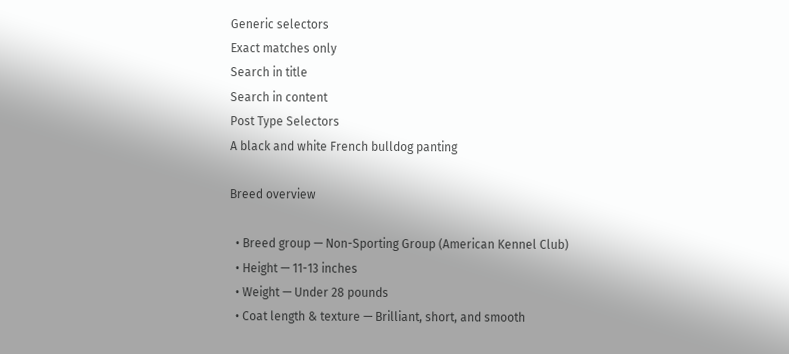Generic selectors
Exact matches only
Search in title
Search in content
Post Type Selectors
A black and white French bulldog panting

Breed overview

  • Breed group — Non-Sporting Group (American Kennel Club)
  • Height — 11-13 inches
  • Weight — Under 28 pounds
  • Coat length & texture — Brilliant, short, and smooth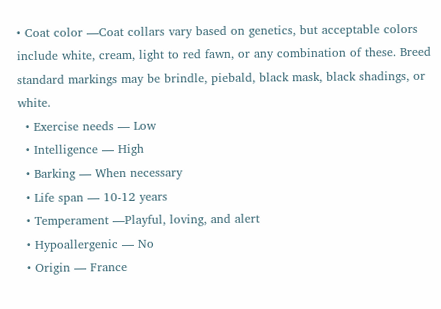• Coat color —Coat collars vary based on genetics, but acceptable colors include white, cream, light to red fawn, or any combination of these. Breed standard markings may be brindle, piebald, black mask, black shadings, or white.
  • Exercise needs — Low
  • Intelligence — High
  • Barking — When necessary
  • Life span — 10-12 years
  • Temperament —Playful, loving, and alert
  • Hypoallergenic — No
  • Origin — France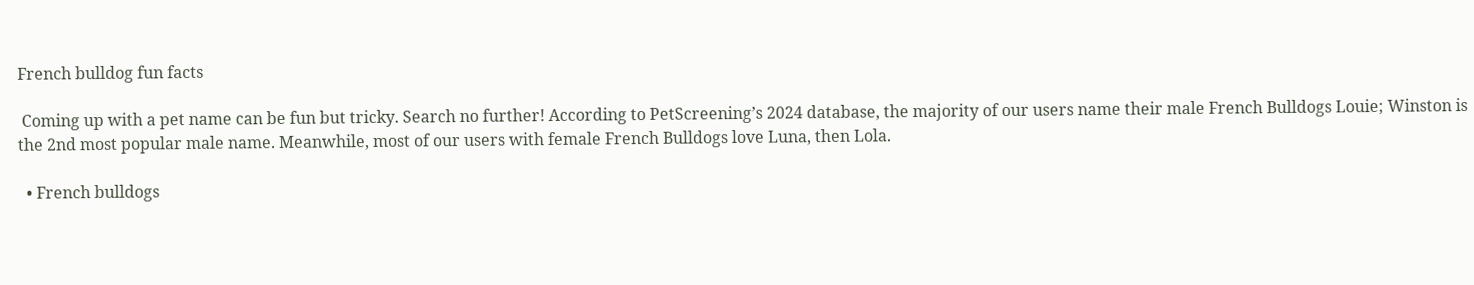French bulldog fun facts

 Coming up with a pet name can be fun but tricky. Search no further! According to PetScreening’s 2024 database, the majority of our users name their male French Bulldogs Louie; Winston is the 2nd most popular male name. Meanwhile, most of our users with female French Bulldogs love Luna, then Lola.

  • French bulldogs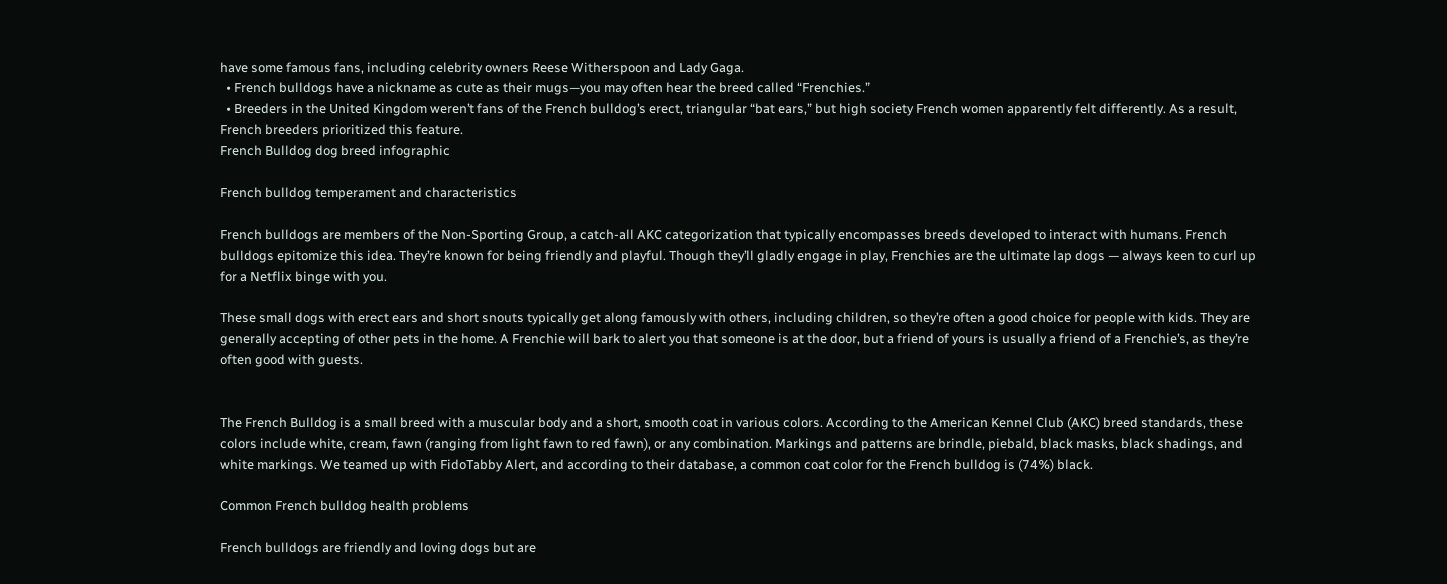have some famous fans, including celebrity owners Reese Witherspoon and Lady Gaga.
  • French bulldogs have a nickname as cute as their mugs—you may often hear the breed called “Frenchies.”
  • Breeders in the United Kingdom weren’t fans of the French bulldog’s erect, triangular “bat ears,” but high society French women apparently felt differently. As a result, French breeders prioritized this feature.
French Bulldog dog breed infographic

French bulldog temperament and characteristics

French bulldogs are members of the Non-Sporting Group, a catch-all AKC categorization that typically encompasses breeds developed to interact with humans. French bulldogs epitomize this idea. They’re known for being friendly and playful. Though they’ll gladly engage in play, Frenchies are the ultimate lap dogs — always keen to curl up for a Netflix binge with you.

These small dogs with erect ears and short snouts typically get along famously with others, including children, so they’re often a good choice for people with kids. They are generally accepting of other pets in the home. A Frenchie will bark to alert you that someone is at the door, but a friend of yours is usually a friend of a Frenchie’s, as they’re often good with guests.


The French Bulldog is a small breed with a muscular body and a short, smooth coat in various colors. According to the American Kennel Club (AKC) breed standards, these colors include white, cream, fawn (ranging from light fawn to red fawn), or any combination. Markings and patterns are brindle, piebald, black masks, black shadings, and white markings. We teamed up with FidoTabby Alert, and according to their database, a common coat color for the French bulldog is (74%) black.

Common French bulldog health problems

French bulldogs are friendly and loving dogs but are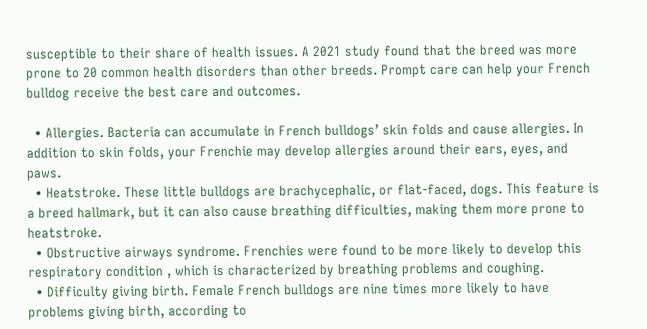susceptible to their share of health issues. A 2021 study found that the breed was more prone to 20 common health disorders than other breeds. Prompt care can help your French bulldog receive the best care and outcomes.

  • Allergies. Bacteria can accumulate in French bulldogs’ skin folds and cause allergies. In addition to skin folds, your Frenchie may develop allergies around their ears, eyes, and paws.
  • Heatstroke. These little bulldogs are brachycephalic, or flat-faced, dogs. This feature is a breed hallmark, but it can also cause breathing difficulties, making them more prone to heatstroke.
  • Obstructive airways syndrome. Frenchies were found to be more likely to develop this respiratory condition , which is characterized by breathing problems and coughing.
  • Difficulty giving birth. Female French bulldogs are nine times more likely to have problems giving birth, according to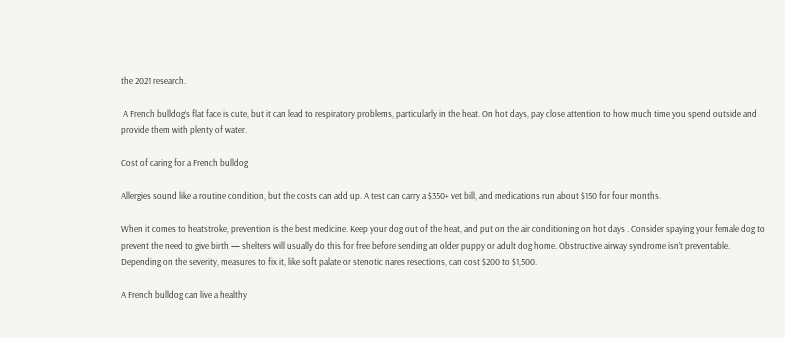the 2021 research.

 A French bulldog’s flat face is cute, but it can lead to respiratory problems, particularly in the heat. On hot days, pay close attention to how much time you spend outside and provide them with plenty of water.

Cost of caring for a French bulldog

Allergies sound like a routine condition, but the costs can add up. A test can carry a $350+ vet bill, and medications run about $150 for four months.

When it comes to heatstroke, prevention is the best medicine. Keep your dog out of the heat, and put on the air conditioning on hot days . Consider spaying your female dog to prevent the need to give birth — shelters will usually do this for free before sending an older puppy or adult dog home. Obstructive airway syndrome isn’t preventable. Depending on the severity, measures to fix it, like soft palate or stenotic nares resections, can cost $200 to $1,500.

A French bulldog can live a healthy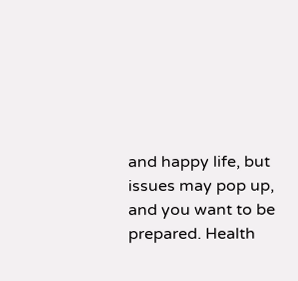and happy life, but issues may pop up, and you want to be prepared. Health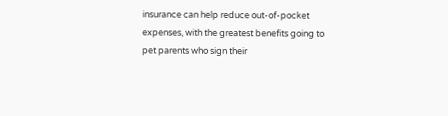insurance can help reduce out-of-pocket expenses, with the greatest benefits going to pet parents who sign their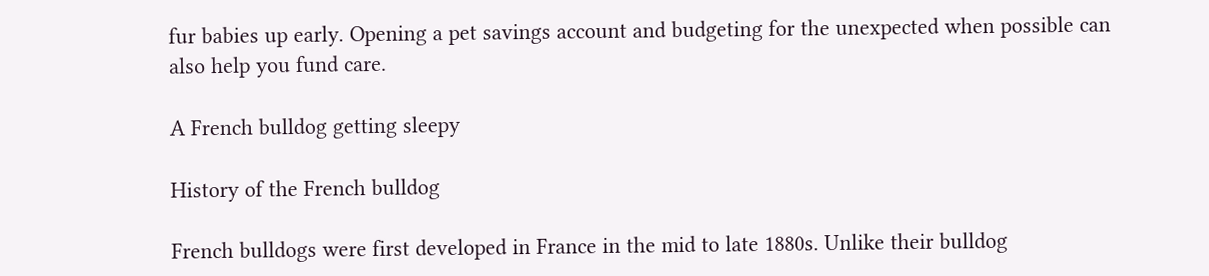fur babies up early. Opening a pet savings account and budgeting for the unexpected when possible can also help you fund care.

A French bulldog getting sleepy

History of the French bulldog

French bulldogs were first developed in France in the mid to late 1880s. Unlike their bulldog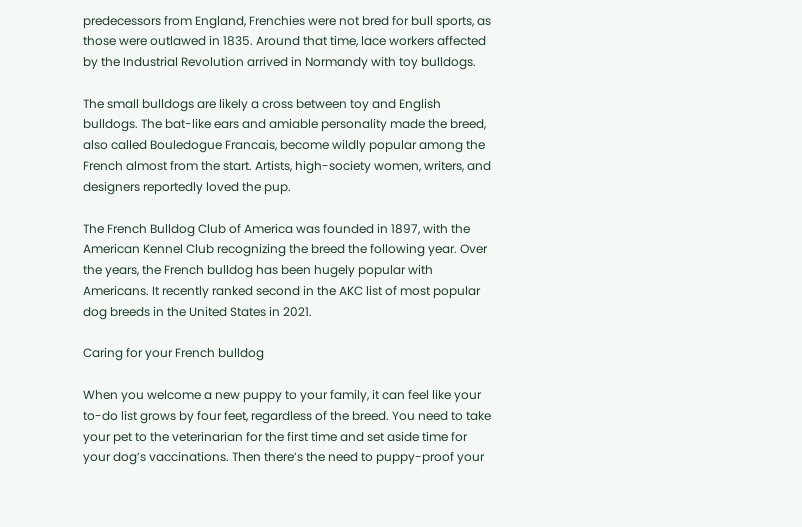predecessors from England, Frenchies were not bred for bull sports, as those were outlawed in 1835. Around that time, lace workers affected by the Industrial Revolution arrived in Normandy with toy bulldogs.

The small bulldogs are likely a cross between toy and English bulldogs. The bat-like ears and amiable personality made the breed, also called Bouledogue Francais, become wildly popular among the French almost from the start. Artists, high-society women, writers, and designers reportedly loved the pup.

The French Bulldog Club of America was founded in 1897, with the American Kennel Club recognizing the breed the following year. Over the years, the French bulldog has been hugely popular with Americans. It recently ranked second in the AKC list of most popular dog breeds in the United States in 2021.

Caring for your French bulldog

When you welcome a new puppy to your family, it can feel like your to-do list grows by four feet, regardless of the breed. You need to take your pet to the veterinarian for the first time and set aside time for your dog’s vaccinations. Then there’s the need to puppy-proof your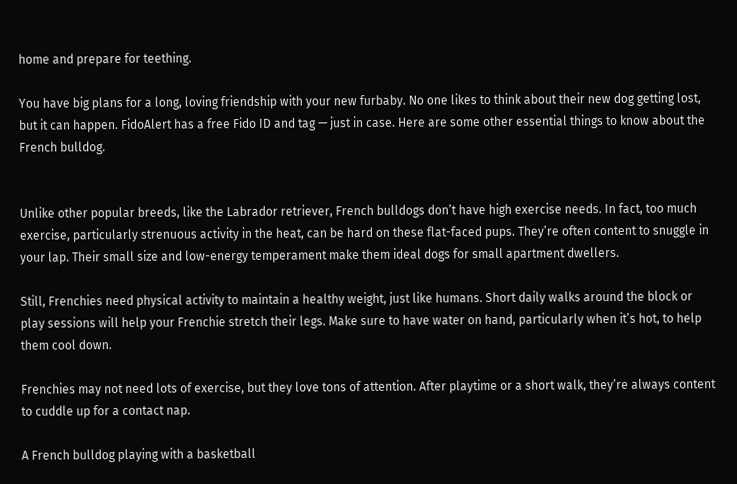home and prepare for teething.

You have big plans for a long, loving friendship with your new furbaby. No one likes to think about their new dog getting lost, but it can happen. FidoAlert has a free Fido ID and tag — just in case. Here are some other essential things to know about the French bulldog.


Unlike other popular breeds, like the Labrador retriever, French bulldogs don’t have high exercise needs. In fact, too much exercise, particularly strenuous activity in the heat, can be hard on these flat-faced pups. They’re often content to snuggle in your lap. Their small size and low-energy temperament make them ideal dogs for small apartment dwellers.

Still, Frenchies need physical activity to maintain a healthy weight, just like humans. Short daily walks around the block or play sessions will help your Frenchie stretch their legs. Make sure to have water on hand, particularly when it’s hot, to help them cool down.

Frenchies may not need lots of exercise, but they love tons of attention. After playtime or a short walk, they’re always content to cuddle up for a contact nap.

A French bulldog playing with a basketball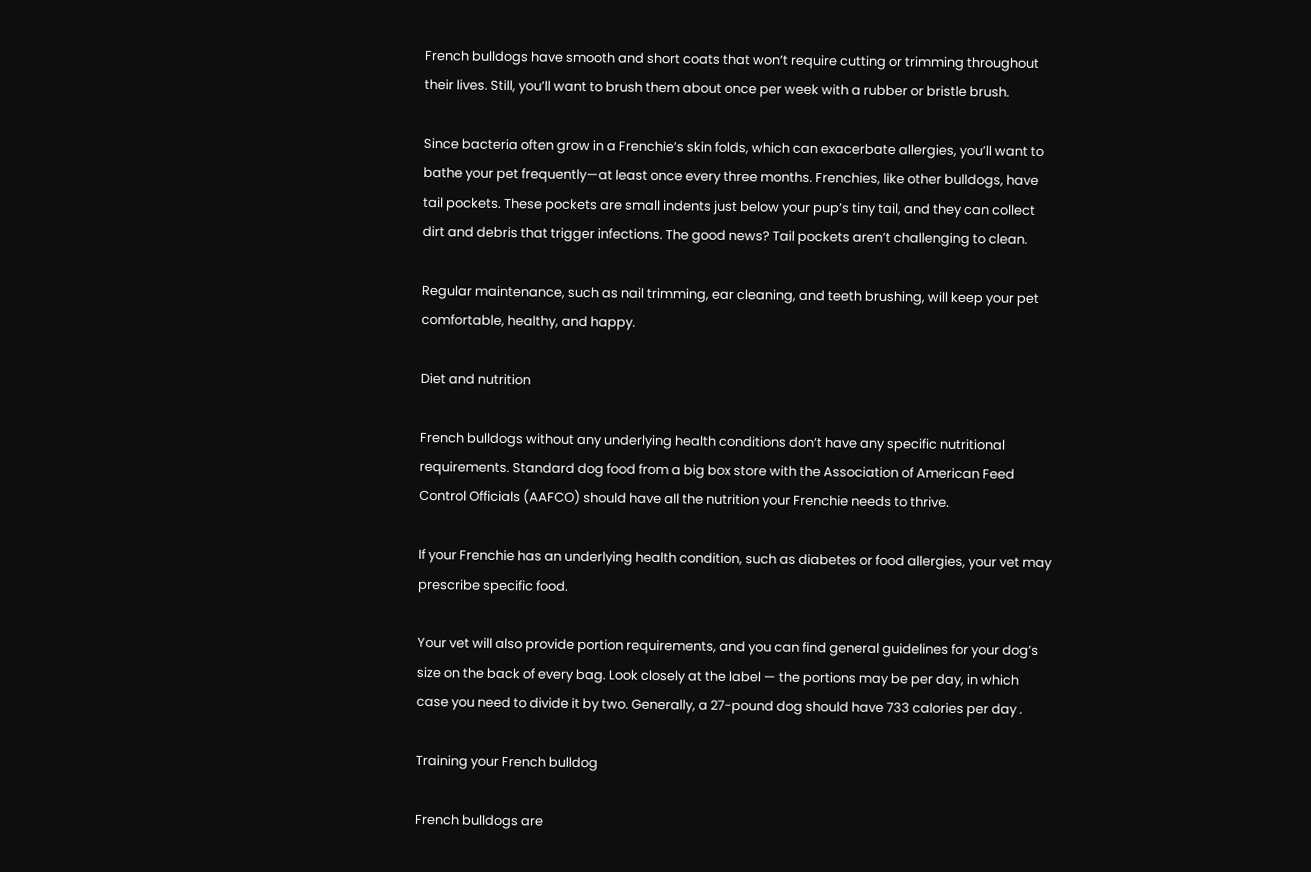French bulldogs have smooth and short coats that won’t require cutting or trimming throughout their lives. Still, you’ll want to brush them about once per week with a rubber or bristle brush.

Since bacteria often grow in a Frenchie’s skin folds, which can exacerbate allergies, you’ll want to bathe your pet frequently—at least once every three months. Frenchies, like other bulldogs, have tail pockets. These pockets are small indents just below your pup’s tiny tail, and they can collect dirt and debris that trigger infections. The good news? Tail pockets aren’t challenging to clean.

Regular maintenance, such as nail trimming, ear cleaning, and teeth brushing, will keep your pet comfortable, healthy, and happy.

Diet and nutrition

French bulldogs without any underlying health conditions don’t have any specific nutritional requirements. Standard dog food from a big box store with the Association of American Feed Control Officials (AAFCO) should have all the nutrition your Frenchie needs to thrive.

If your Frenchie has an underlying health condition, such as diabetes or food allergies, your vet may prescribe specific food.

Your vet will also provide portion requirements, and you can find general guidelines for your dog’s size on the back of every bag. Look closely at the label — the portions may be per day, in which case you need to divide it by two. Generally, a 27-pound dog should have 733 calories per day .

Training your French bulldog

French bulldogs are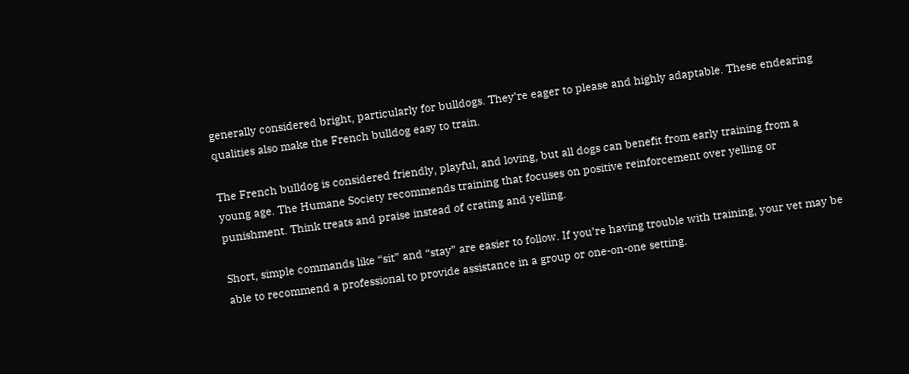generally considered bright, particularly for bulldogs. They’re eager to please and highly adaptable. These endearing qualities also make the French bulldog easy to train.

The French bulldog is considered friendly, playful, and loving, but all dogs can benefit from early training from a young age. The Humane Society recommends training that focuses on positive reinforcement over yelling or punishment. Think treats and praise instead of crating and yelling.

Short, simple commands like “sit” and “stay” are easier to follow. If you’re having trouble with training, your vet may be able to recommend a professional to provide assistance in a group or one-on-one setting.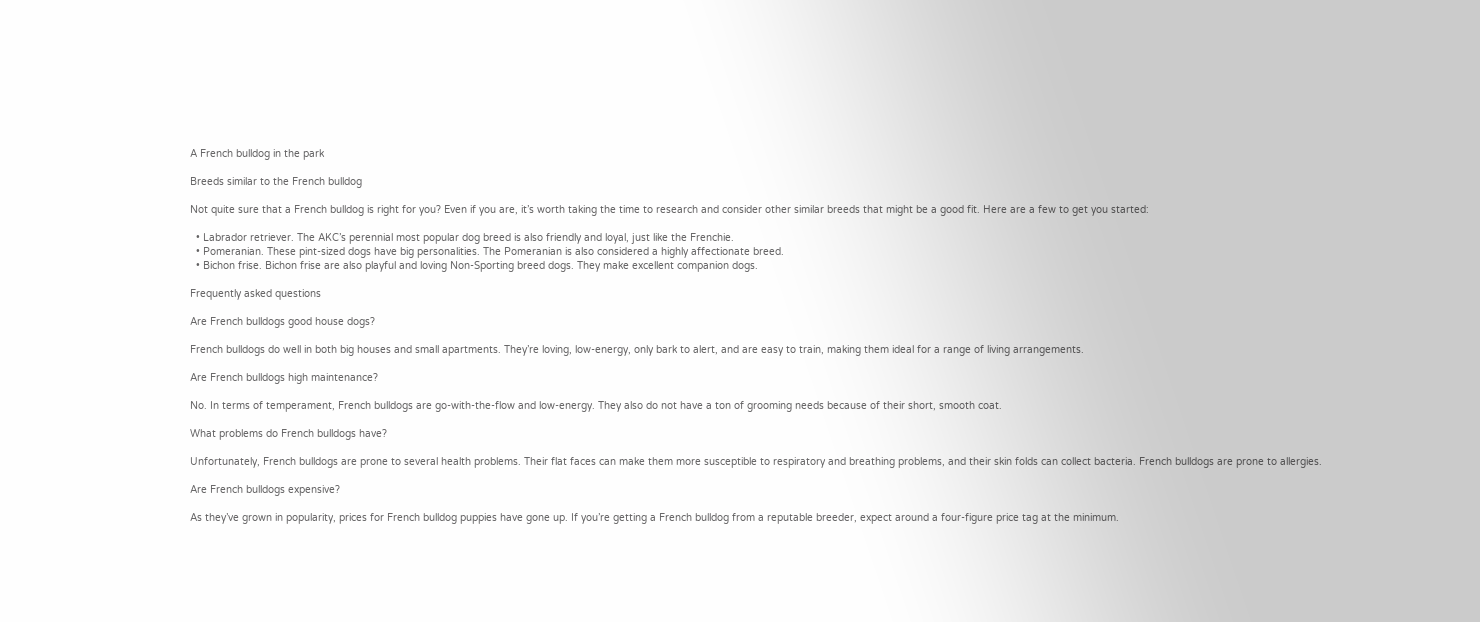A French bulldog in the park

Breeds similar to the French bulldog

Not quite sure that a French bulldog is right for you? Even if you are, it’s worth taking the time to research and consider other similar breeds that might be a good fit. Here are a few to get you started:

  • Labrador retriever. The AKC’s perennial most popular dog breed is also friendly and loyal, just like the Frenchie.
  • Pomeranian. These pint-sized dogs have big personalities. The Pomeranian is also considered a highly affectionate breed.
  • Bichon frise. Bichon frise are also playful and loving Non-Sporting breed dogs. They make excellent companion dogs.

Frequently asked questions

Are French bulldogs good house dogs?

French bulldogs do well in both big houses and small apartments. They’re loving, low-energy, only bark to alert, and are easy to train, making them ideal for a range of living arrangements.

Are French bulldogs high maintenance?

No. In terms of temperament, French bulldogs are go-with-the-flow and low-energy. They also do not have a ton of grooming needs because of their short, smooth coat.

What problems do French bulldogs have?

Unfortunately, French bulldogs are prone to several health problems. Their flat faces can make them more susceptible to respiratory and breathing problems, and their skin folds can collect bacteria. French bulldogs are prone to allergies.

Are French bulldogs expensive?

As they’ve grown in popularity, prices for French bulldog puppies have gone up. If you’re getting a French bulldog from a reputable breeder, expect around a four-figure price tag at the minimum.